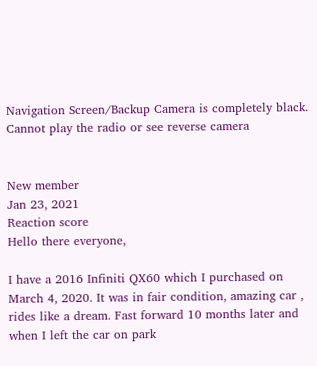Navigation Screen/Backup Camera is completely black. Cannot play the radio or see reverse camera


New member
Jan 23, 2021
Reaction score
Hello there everyone,

I have a 2016 Infiniti QX60 which I purchased on March 4, 2020. It was in fair condition, amazing car , rides like a dream. Fast forward 10 months later and when I left the car on park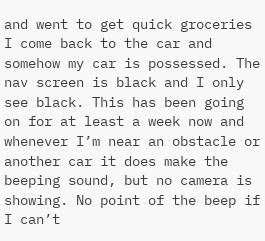and went to get quick groceries I come back to the car and somehow my car is possessed. The nav screen is black and I only see black. This has been going on for at least a week now and whenever I’m near an obstacle or another car it does make the beeping sound, but no camera is showing. No point of the beep if I can’t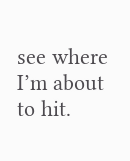see where I’m about to hit.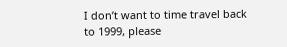I don’t want to time travel back to 1999, please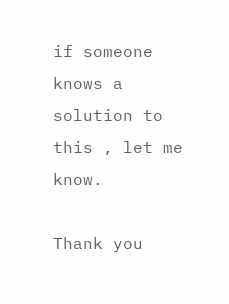if someone knows a solution to this , let me know.

Thank you